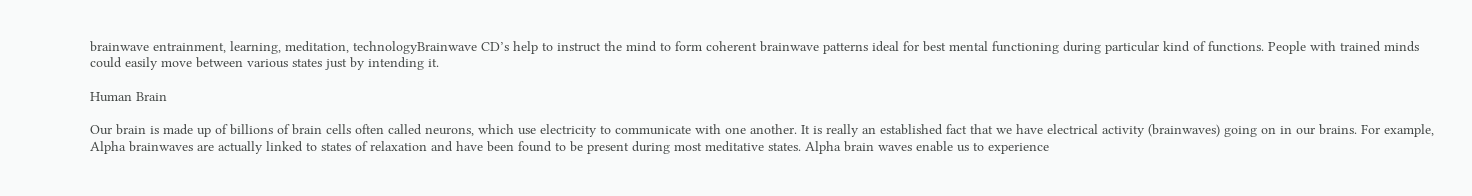brainwave entrainment, learning, meditation, technologyBrainwave CD’s help to instruct the mind to form coherent brainwave patterns ideal for best mental functioning during particular kind of functions. People with trained minds could easily move between various states just by intending it.

Human Brain

Our brain is made up of billions of brain cells often called neurons, which use electricity to communicate with one another. It is really an established fact that we have electrical activity (brainwaves) going on in our brains. For example, Alpha brainwaves are actually linked to states of relaxation and have been found to be present during most meditative states. Alpha brain waves enable us to experience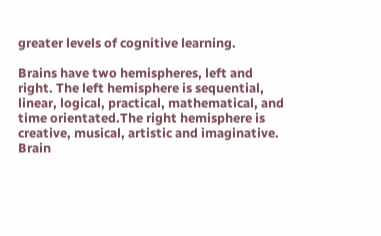greater levels of cognitive learning.

Brains have two hemispheres, left and right. The left hemisphere is sequential, linear, logical, practical, mathematical, and time orientated.The right hemisphere is creative, musical, artistic and imaginative. Brain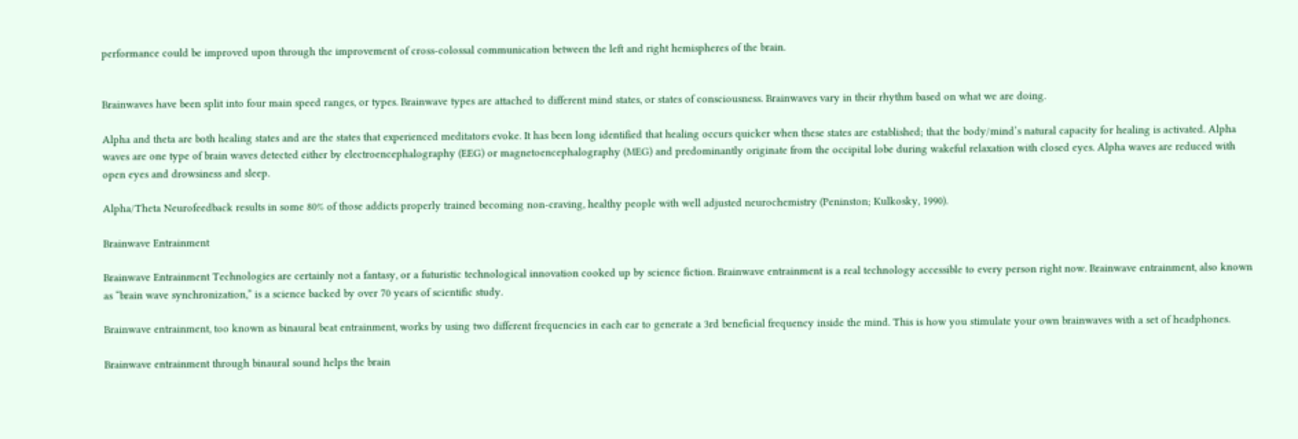performance could be improved upon through the improvement of cross-colossal communication between the left and right hemispheres of the brain.


Brainwaves have been split into four main speed ranges, or types. Brainwave types are attached to different mind states, or states of consciousness. Brainwaves vary in their rhythm based on what we are doing.

Alpha and theta are both healing states and are the states that experienced meditators evoke. It has been long identified that healing occurs quicker when these states are established; that the body/mind’s natural capacity for healing is activated. Alpha waves are one type of brain waves detected either by electroencephalography (EEG) or magnetoencephalography (MEG) and predominantly originate from the occipital lobe during wakeful relaxation with closed eyes. Alpha waves are reduced with open eyes and drowsiness and sleep.

Alpha/Theta Neurofeedback results in some 80% of those addicts properly trained becoming non-craving, healthy people with well adjusted neurochemistry (Peninston; Kulkosky, 1990).

Brainwave Entrainment

Brainwave Entrainment Technologies are certainly not a fantasy, or a futuristic technological innovation cooked up by science fiction. Brainwave entrainment is a real technology accessible to every person right now. Brainwave entrainment, also known as “brain wave synchronization,” is a science backed by over 70 years of scientific study.

Brainwave entrainment, too known as binaural beat entrainment, works by using two different frequencies in each ear to generate a 3rd beneficial frequency inside the mind. This is how you stimulate your own brainwaves with a set of headphones.

Brainwave entrainment through binaural sound helps the brain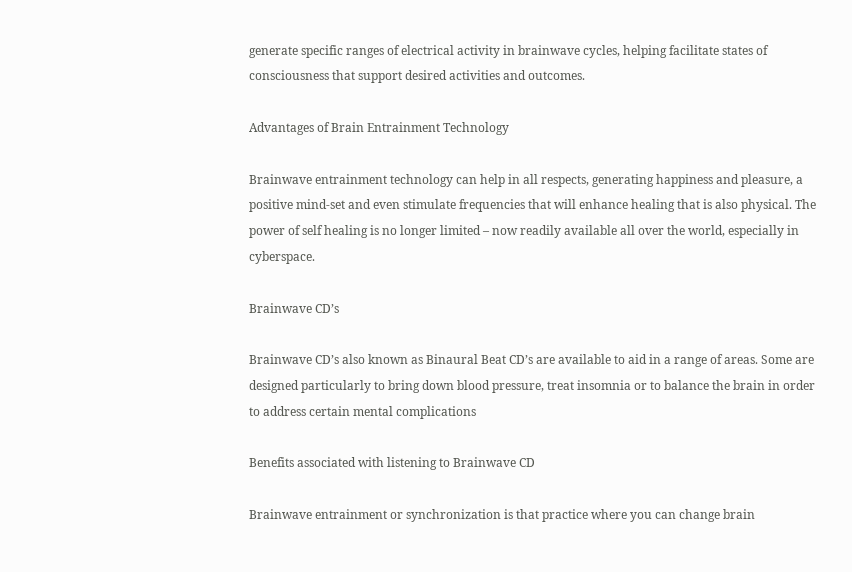generate specific ranges of electrical activity in brainwave cycles, helping facilitate states of consciousness that support desired activities and outcomes.

Advantages of Brain Entrainment Technology

Brainwave entrainment technology can help in all respects, generating happiness and pleasure, a positive mind-set and even stimulate frequencies that will enhance healing that is also physical. The power of self healing is no longer limited – now readily available all over the world, especially in cyberspace.

Brainwave CD’s

Brainwave CD’s also known as Binaural Beat CD’s are available to aid in a range of areas. Some are designed particularly to bring down blood pressure, treat insomnia or to balance the brain in order to address certain mental complications

Benefits associated with listening to Brainwave CD

Brainwave entrainment or synchronization is that practice where you can change brain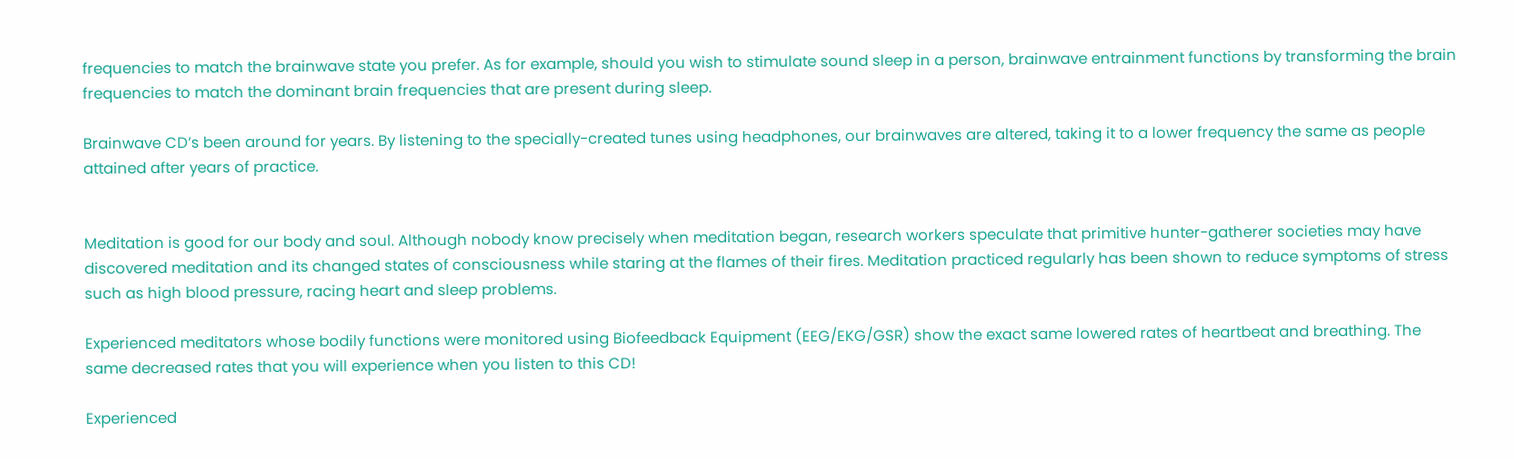frequencies to match the brainwave state you prefer. As for example, should you wish to stimulate sound sleep in a person, brainwave entrainment functions by transforming the brain frequencies to match the dominant brain frequencies that are present during sleep.

Brainwave CD’s been around for years. By listening to the specially-created tunes using headphones, our brainwaves are altered, taking it to a lower frequency the same as people attained after years of practice.


Meditation is good for our body and soul. Although nobody know precisely when meditation began, research workers speculate that primitive hunter-gatherer societies may have discovered meditation and its changed states of consciousness while staring at the flames of their fires. Meditation practiced regularly has been shown to reduce symptoms of stress such as high blood pressure, racing heart and sleep problems.

Experienced meditators whose bodily functions were monitored using Biofeedback Equipment (EEG/EKG/GSR) show the exact same lowered rates of heartbeat and breathing. The same decreased rates that you will experience when you listen to this CD!

Experienced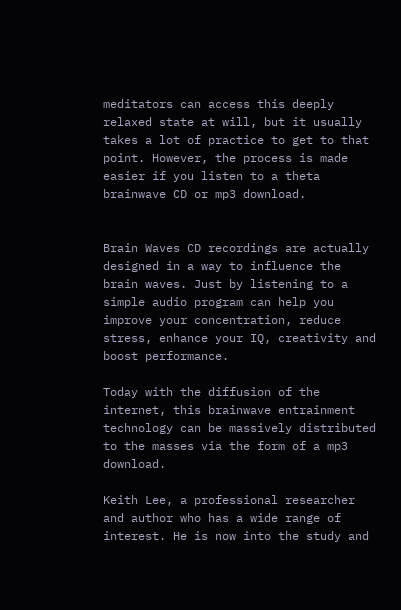meditators can access this deeply relaxed state at will, but it usually takes a lot of practice to get to that point. However, the process is made easier if you listen to a theta brainwave CD or mp3 download.


Brain Waves CD recordings are actually designed in a way to influence the brain waves. Just by listening to a simple audio program can help you improve your concentration, reduce stress, enhance your IQ, creativity and boost performance.

Today with the diffusion of the internet, this brainwave entrainment technology can be massively distributed to the masses via the form of a mp3 download.

Keith Lee, a professional researcher and author who has a wide range of interest. He is now into the study and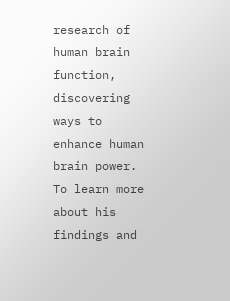research of human brain function, discovering ways to enhance human brain power. To learn more about his findings and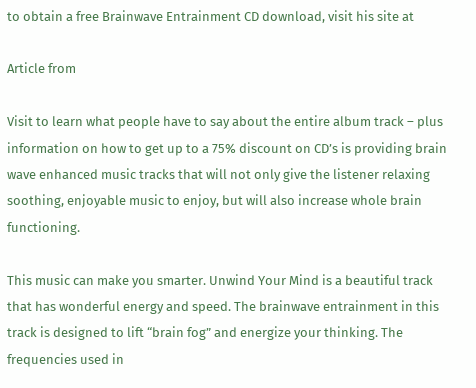to obtain a free Brainwave Entrainment CD download, visit his site at

Article from

Visit to learn what people have to say about the entire album track – plus information on how to get up to a 75% discount on CD’s is providing brain wave enhanced music tracks that will not only give the listener relaxing soothing, enjoyable music to enjoy, but will also increase whole brain functioning.

This music can make you smarter. Unwind Your Mind is a beautiful track that has wonderful energy and speed. The brainwave entrainment in this track is designed to lift “brain fog” and energize your thinking. The frequencies used in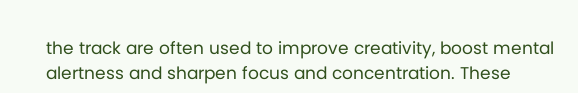the track are often used to improve creativity, boost mental alertness and sharpen focus and concentration. These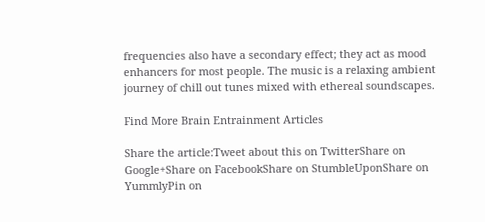frequencies also have a secondary effect; they act as mood enhancers for most people. The music is a relaxing ambient journey of chill out tunes mixed with ethereal soundscapes.

Find More Brain Entrainment Articles

Share the article:Tweet about this on TwitterShare on Google+Share on FacebookShare on StumbleUponShare on YummlyPin on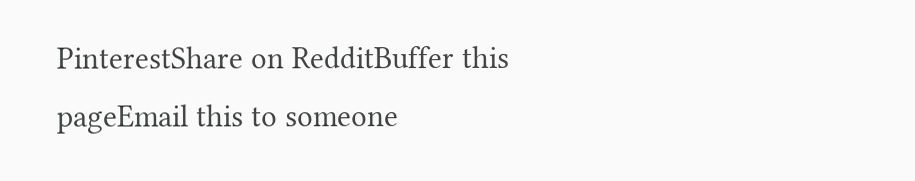PinterestShare on RedditBuffer this pageEmail this to someone